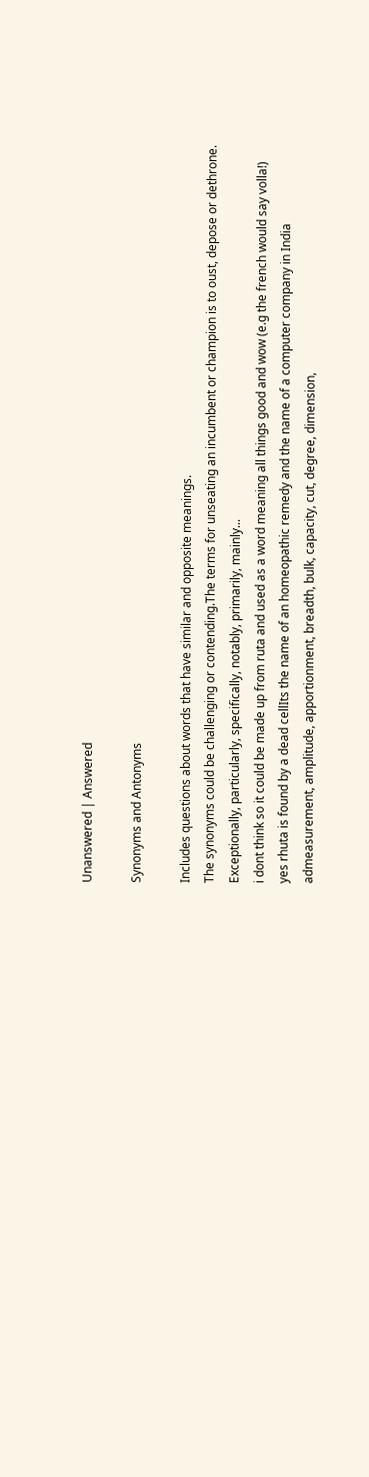Unanswered | Answered

Synonyms and Antonyms

Includes questions about words that have similar and opposite meanings.
The synonyms could be challenging or contending.The terms for unseating an incumbent or champion is to oust, depose or dethrone.
Exceptionally, particularly, specifically, notably, primarily, mainly...
i dont think so it could be made up from ruta and used as a word meaning all things good and wow (e.g the french would say volla!)
yes rhuta is found by a dead cellIts the name of an homeopathic remedy and the name of a computer company in India
admeasurement, amplitude, apportionment, breadth, bulk, capacity, cut, degree, dimension,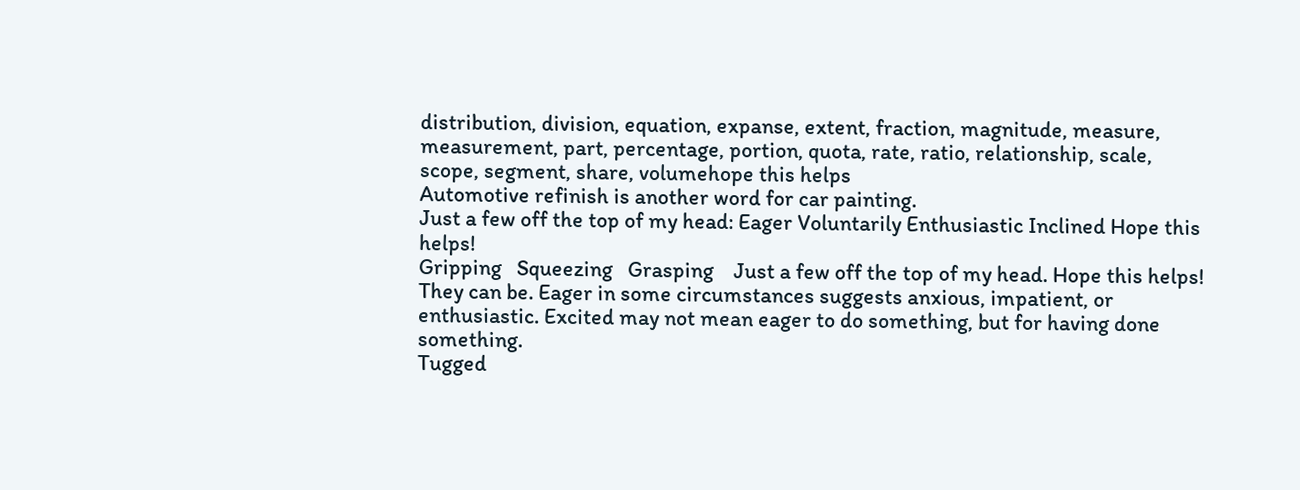distribution, division, equation, expanse, extent, fraction, magnitude, measure, measurement, part, percentage, portion, quota, rate, ratio, relationship, scale, scope, segment, share, volumehope this helps
Automotive refinish is another word for car painting.
Just a few off the top of my head: Eager Voluntarily Enthusiastic Inclined Hope this helps!
Gripping   Squeezing   Grasping    Just a few off the top of my head. Hope this helps!
They can be. Eager in some circumstances suggests anxious, impatient, or enthusiastic. Excited may not mean eager to do something, but for having done something.
Tugged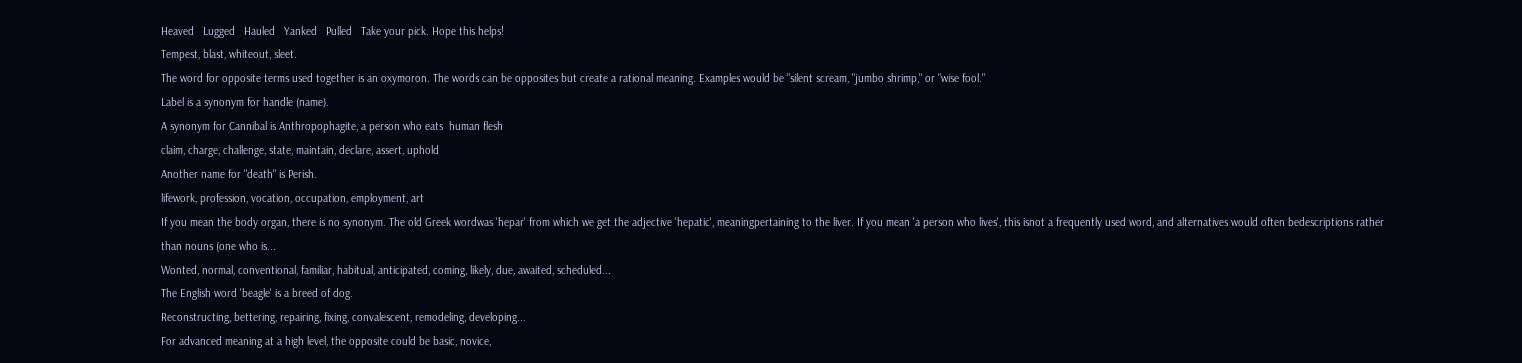Heaved   Lugged   Hauled   Yanked   Pulled   Take your pick. Hope this helps!
Tempest, blast, whiteout, sleet.
The word for opposite terms used together is an oxymoron. The words can be opposites but create a rational meaning. Examples would be "silent scream, "jumbo shrimp," or "wise fool."
Label is a synonym for handle (name).
A synonym for Cannibal is Anthropophagite, a person who eats  human flesh
claim, charge, challenge, state, maintain, declare, assert, uphold
Another name for "death" is Perish.
lifework, profession, vocation, occupation, employment, art
If you mean the body organ, there is no synonym. The old Greek wordwas 'hepar' from which we get the adjective 'hepatic', meaningpertaining to the liver. If you mean 'a person who lives', this isnot a frequently used word, and alternatives would often bedescriptions rather than nouns (one who is...
Wonted, normal, conventional, familiar, habitual, anticipated, coming, likely, due, awaited, scheduled...
The English word 'beagle' is a breed of dog.
Reconstructing, bettering, repairing, fixing, convalescent, remodeling, developing...
For advanced meaning at a high level, the opposite could be basic, novice,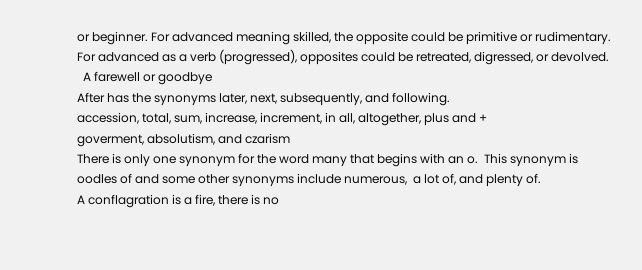or beginner. For advanced meaning skilled, the opposite could be primitive or rudimentary. For advanced as a verb (progressed), opposites could be retreated, digressed, or devolved.
  A farewell or goodbye
After has the synonyms later, next, subsequently, and following.
accession, total, sum, increase, increment, in all, altogether, plus and +
goverment, absolutism, and czarism
There is only one synonym for the word many that begins with an o.  This synonym is oodles of and some other synonyms include numerous,  a lot of, and plenty of.
A conflagration is a fire, there is no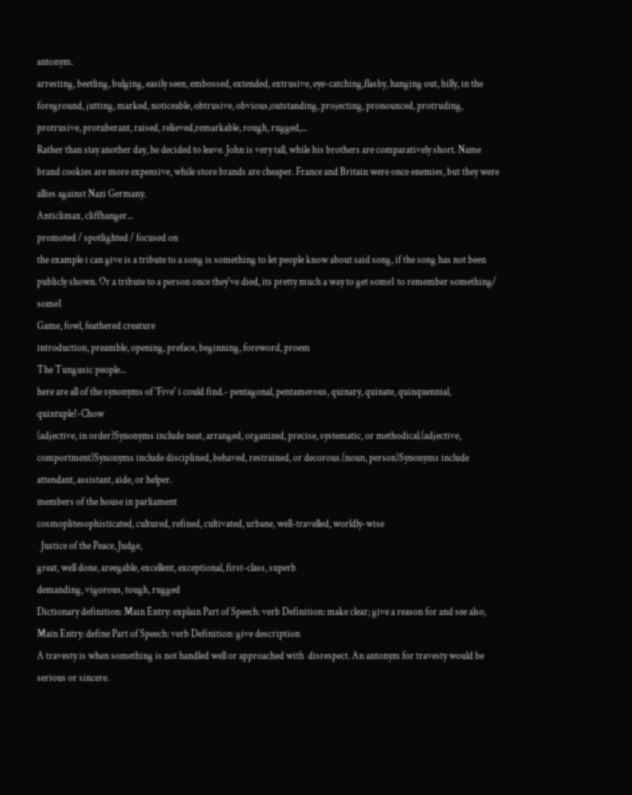antonym.
arresting, beetling, bulging, easily seen, embossed, extended, extrusive, eye-catching,flashy, hanging out, hilly, in the foreground, jutting, marked, noticeable, obtrusive, obvious,outstanding, projecting, pronounced, protruding, protrusive, protuberant, raised, relieved,remarkable, rough, rugged,...
Rather than stay another day, he decided to leave. John is very tall, while his brothers are comparatively short. Name brand cookies are more expensive, while store brands are cheaper. France and Britain were once enemies, but they were allies against Nazi Germany.
Anticlimax, cliffhanger...
promoted / spotlighted / focused on
the example i can give is a tribute to a song is something to let people know about said song, if the song has not been publicly shown. Or a tribute to a person once they've died, its pretty much a way to get some1 to remember something/ some1
Game, fowl, feathered creature
introduction, preamble, opening, preface, beginning, foreword, proem
The Tungusic people...
here are all of the synonyms of 'Five' i could find.- pentagonal, pentamerous, quinary, quinate, quinquennial, quintuple!-Chow
(adjective, in order)Synonyms include neat, arranged, organized, precise, systematic, or methodical.(adjective, comportment)Synonyms include disciplined, behaved, restrained, or decorous.(noun, person)Synonyms include attendant, assistant, aide, or helper.
members of the house in parliament
cosmoplitesophisticated, cultured, refined, cultivated, urbane, well-travelled, worldly-wise
  Justice of the Peace, Judge,
great, well done, areegable, excellent, exceptional, first-class, superb
demanding, vigorous, tough, rugged
Dictionary definition: Main Entry: explain Part of Speech: verb Definition: make clear; give a reason for and see also, Main Entry: define Part of Speech: verb Definition: give description
A travesty is when something is not handled well or approached with  disrespect. An antonym for travesty would be serious or sincere.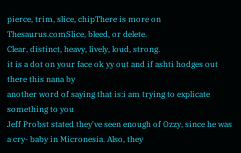pierce, trim, slice, chipThere is more on Thesaurus.comSlice, bleed, or delete.
Clear, distinct, heavy, lively, loud, strong.
it is a dot on your face ok yy out and if ashti hodges out there this nana by
another word of saying that is:i am trying to explicate something to you
Jeff Probst stated they've seen enough of Ozzy, since he was a cry- baby in Micronesia. Also, they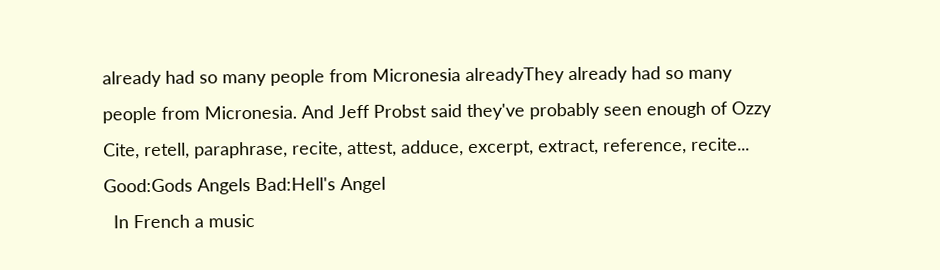already had so many people from Micronesia alreadyThey already had so many people from Micronesia. And Jeff Probst said they've probably seen enough of Ozzy
Cite, retell, paraphrase, recite, attest, adduce, excerpt, extract, reference, recite...
Good:Gods Angels Bad:Hell's Angel
  In French a music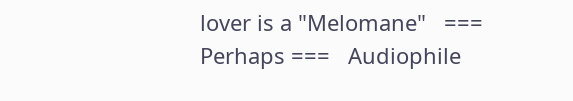lover is a "Melomane"   === Perhaps ===   Audiophile